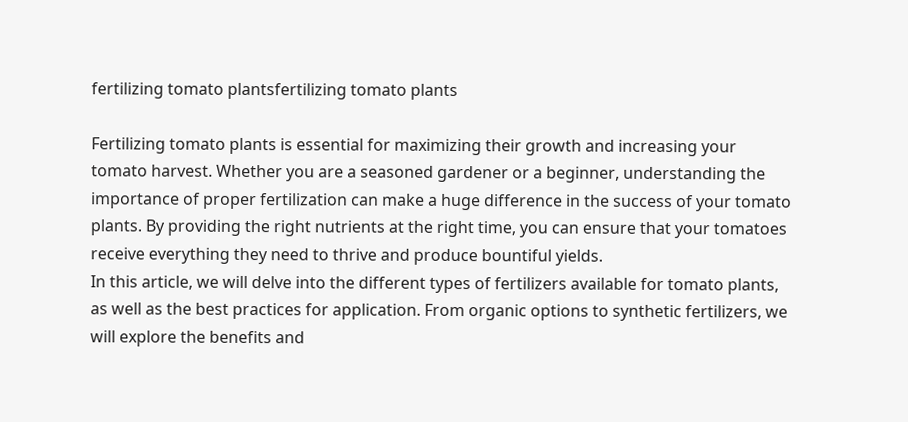fertilizing tomato plantsfertilizing tomato plants

Fertilizing tomato plants is essential for maximizing their growth and increasing your tomato harvest. Whether you are a seasoned gardener or a beginner, understanding the importance of proper fertilization can make a huge difference in the success of your tomato plants. By providing the right nutrients at the right time, you can ensure that your tomatoes receive everything they need to thrive and produce bountiful yields.
In this article, we will delve into the different types of fertilizers available for tomato plants, as well as the best practices for application. From organic options to synthetic fertilizers, we will explore the benefits and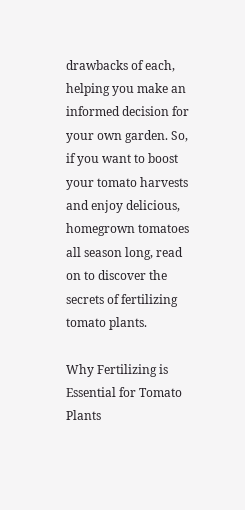drawbacks of each, helping you make an informed decision for your own garden. So, if you want to boost your tomato harvests and enjoy delicious, homegrown tomatoes all season long, read on to discover the secrets of fertilizing tomato plants.

Why Fertilizing is Essential for Tomato Plants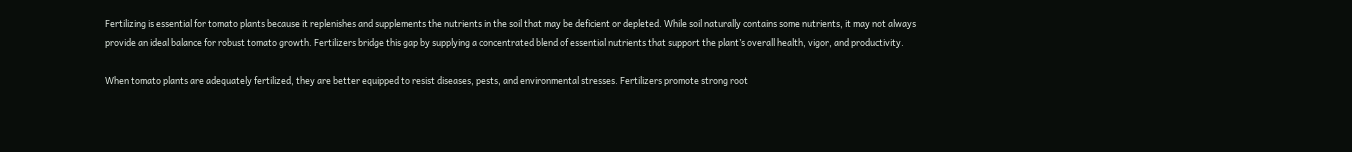Fertilizing is essential for tomato plants because it replenishes and supplements the nutrients in the soil that may be deficient or depleted. While soil naturally contains some nutrients, it may not always provide an ideal balance for robust tomato growth. Fertilizers bridge this gap by supplying a concentrated blend of essential nutrients that support the plant’s overall health, vigor, and productivity.

When tomato plants are adequately fertilized, they are better equipped to resist diseases, pests, and environmental stresses. Fertilizers promote strong root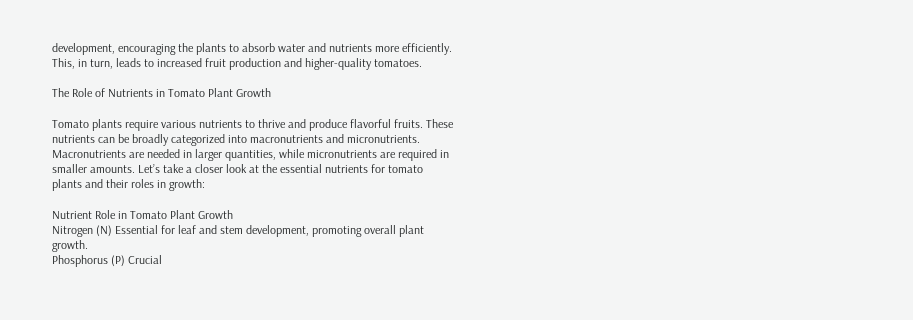development, encouraging the plants to absorb water and nutrients more efficiently. This, in turn, leads to increased fruit production and higher-quality tomatoes.

The Role of Nutrients in Tomato Plant Growth

Tomato plants require various nutrients to thrive and produce flavorful fruits. These nutrients can be broadly categorized into macronutrients and micronutrients. Macronutrients are needed in larger quantities, while micronutrients are required in smaller amounts. Let’s take a closer look at the essential nutrients for tomato plants and their roles in growth:

Nutrient Role in Tomato Plant Growth
Nitrogen (N) Essential for leaf and stem development, promoting overall plant growth.
Phosphorus (P) Crucial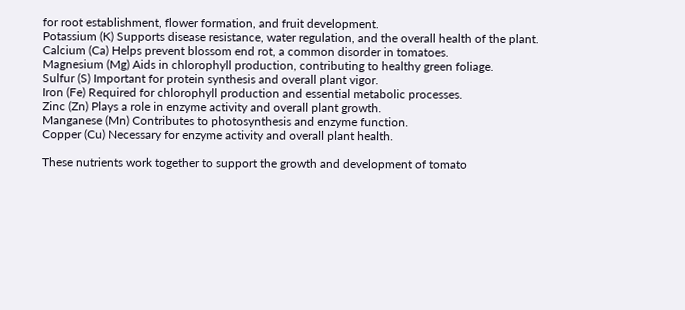for root establishment, flower formation, and fruit development.
Potassium (K) Supports disease resistance, water regulation, and the overall health of the plant.
Calcium (Ca) Helps prevent blossom end rot, a common disorder in tomatoes.
Magnesium (Mg) Aids in chlorophyll production, contributing to healthy green foliage.
Sulfur (S) Important for protein synthesis and overall plant vigor.
Iron (Fe) Required for chlorophyll production and essential metabolic processes.
Zinc (Zn) Plays a role in enzyme activity and overall plant growth.
Manganese (Mn) Contributes to photosynthesis and enzyme function.
Copper (Cu) Necessary for enzyme activity and overall plant health.

These nutrients work together to support the growth and development of tomato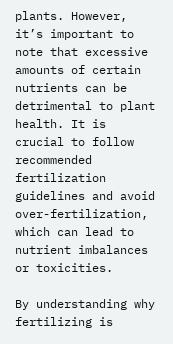plants. However, it’s important to note that excessive amounts of certain nutrients can be detrimental to plant health. It is crucial to follow recommended fertilization guidelines and avoid over-fertilization, which can lead to nutrient imbalances or toxicities.

By understanding why fertilizing is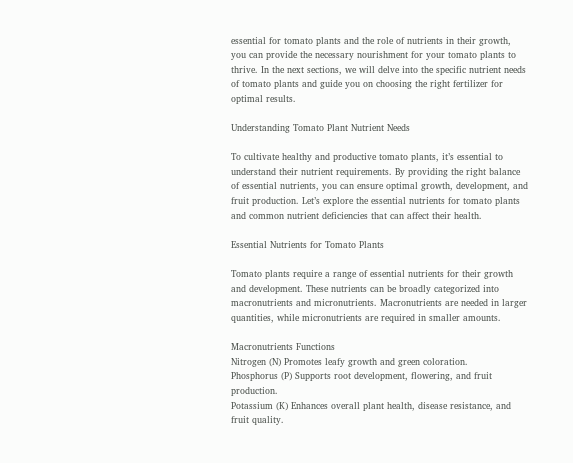essential for tomato plants and the role of nutrients in their growth, you can provide the necessary nourishment for your tomato plants to thrive. In the next sections, we will delve into the specific nutrient needs of tomato plants and guide you on choosing the right fertilizer for optimal results.

Understanding Tomato Plant Nutrient Needs

To cultivate healthy and productive tomato plants, it’s essential to understand their nutrient requirements. By providing the right balance of essential nutrients, you can ensure optimal growth, development, and fruit production. Let’s explore the essential nutrients for tomato plants and common nutrient deficiencies that can affect their health.

Essential Nutrients for Tomato Plants

Tomato plants require a range of essential nutrients for their growth and development. These nutrients can be broadly categorized into macronutrients and micronutrients. Macronutrients are needed in larger quantities, while micronutrients are required in smaller amounts.

Macronutrients Functions
Nitrogen (N) Promotes leafy growth and green coloration.
Phosphorus (P) Supports root development, flowering, and fruit production.
Potassium (K) Enhances overall plant health, disease resistance, and fruit quality.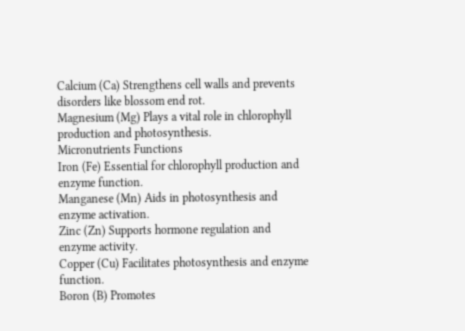Calcium (Ca) Strengthens cell walls and prevents disorders like blossom end rot.
Magnesium (Mg) Plays a vital role in chlorophyll production and photosynthesis.
Micronutrients Functions
Iron (Fe) Essential for chlorophyll production and enzyme function.
Manganese (Mn) Aids in photosynthesis and enzyme activation.
Zinc (Zn) Supports hormone regulation and enzyme activity.
Copper (Cu) Facilitates photosynthesis and enzyme function.
Boron (B) Promotes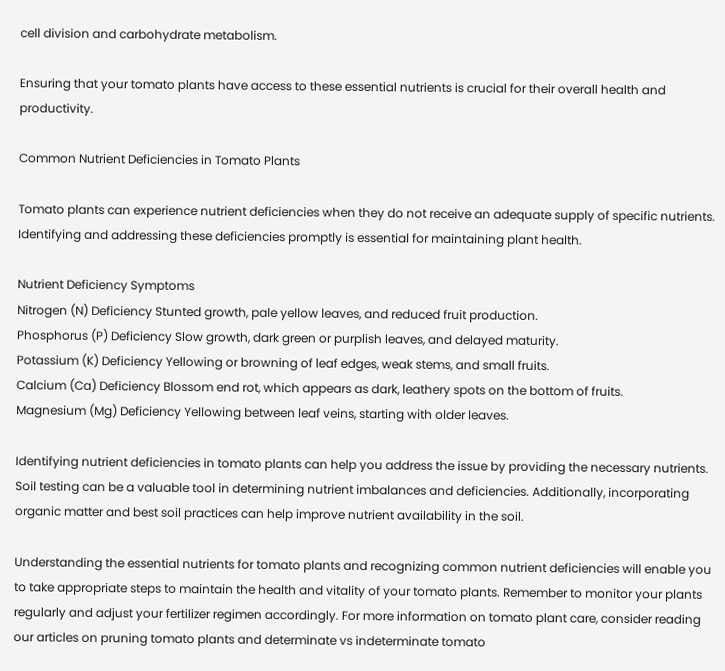cell division and carbohydrate metabolism.

Ensuring that your tomato plants have access to these essential nutrients is crucial for their overall health and productivity.

Common Nutrient Deficiencies in Tomato Plants

Tomato plants can experience nutrient deficiencies when they do not receive an adequate supply of specific nutrients. Identifying and addressing these deficiencies promptly is essential for maintaining plant health.

Nutrient Deficiency Symptoms
Nitrogen (N) Deficiency Stunted growth, pale yellow leaves, and reduced fruit production.
Phosphorus (P) Deficiency Slow growth, dark green or purplish leaves, and delayed maturity.
Potassium (K) Deficiency Yellowing or browning of leaf edges, weak stems, and small fruits.
Calcium (Ca) Deficiency Blossom end rot, which appears as dark, leathery spots on the bottom of fruits.
Magnesium (Mg) Deficiency Yellowing between leaf veins, starting with older leaves.

Identifying nutrient deficiencies in tomato plants can help you address the issue by providing the necessary nutrients. Soil testing can be a valuable tool in determining nutrient imbalances and deficiencies. Additionally, incorporating organic matter and best soil practices can help improve nutrient availability in the soil.

Understanding the essential nutrients for tomato plants and recognizing common nutrient deficiencies will enable you to take appropriate steps to maintain the health and vitality of your tomato plants. Remember to monitor your plants regularly and adjust your fertilizer regimen accordingly. For more information on tomato plant care, consider reading our articles on pruning tomato plants and determinate vs indeterminate tomato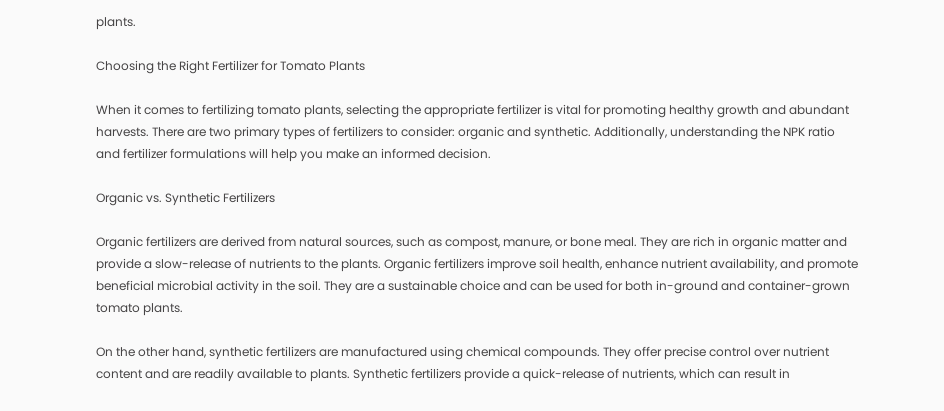plants.

Choosing the Right Fertilizer for Tomato Plants

When it comes to fertilizing tomato plants, selecting the appropriate fertilizer is vital for promoting healthy growth and abundant harvests. There are two primary types of fertilizers to consider: organic and synthetic. Additionally, understanding the NPK ratio and fertilizer formulations will help you make an informed decision.

Organic vs. Synthetic Fertilizers

Organic fertilizers are derived from natural sources, such as compost, manure, or bone meal. They are rich in organic matter and provide a slow-release of nutrients to the plants. Organic fertilizers improve soil health, enhance nutrient availability, and promote beneficial microbial activity in the soil. They are a sustainable choice and can be used for both in-ground and container-grown tomato plants.

On the other hand, synthetic fertilizers are manufactured using chemical compounds. They offer precise control over nutrient content and are readily available to plants. Synthetic fertilizers provide a quick-release of nutrients, which can result in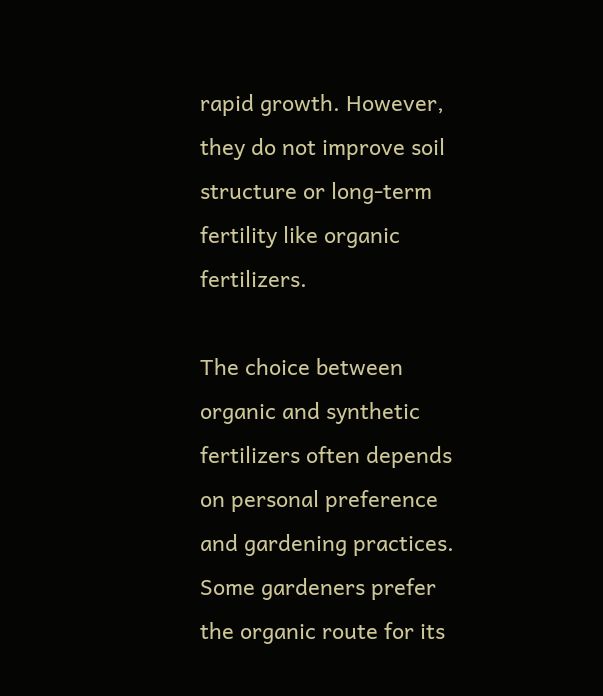rapid growth. However, they do not improve soil structure or long-term fertility like organic fertilizers.

The choice between organic and synthetic fertilizers often depends on personal preference and gardening practices. Some gardeners prefer the organic route for its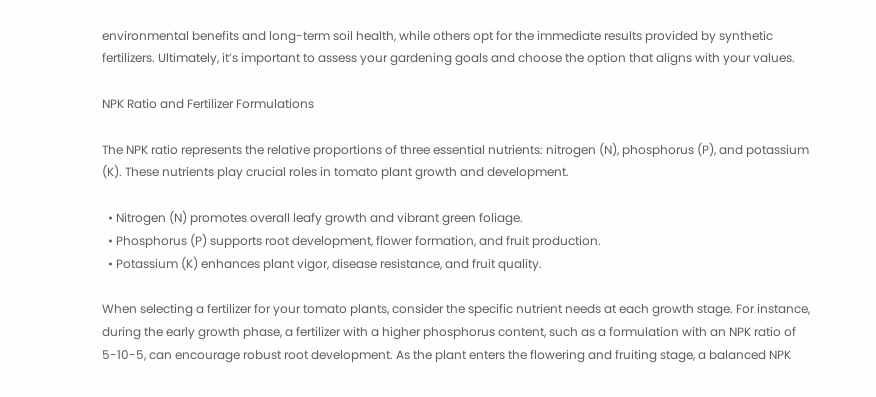environmental benefits and long-term soil health, while others opt for the immediate results provided by synthetic fertilizers. Ultimately, it’s important to assess your gardening goals and choose the option that aligns with your values.

NPK Ratio and Fertilizer Formulations

The NPK ratio represents the relative proportions of three essential nutrients: nitrogen (N), phosphorus (P), and potassium (K). These nutrients play crucial roles in tomato plant growth and development.

  • Nitrogen (N) promotes overall leafy growth and vibrant green foliage.
  • Phosphorus (P) supports root development, flower formation, and fruit production.
  • Potassium (K) enhances plant vigor, disease resistance, and fruit quality.

When selecting a fertilizer for your tomato plants, consider the specific nutrient needs at each growth stage. For instance, during the early growth phase, a fertilizer with a higher phosphorus content, such as a formulation with an NPK ratio of 5-10-5, can encourage robust root development. As the plant enters the flowering and fruiting stage, a balanced NPK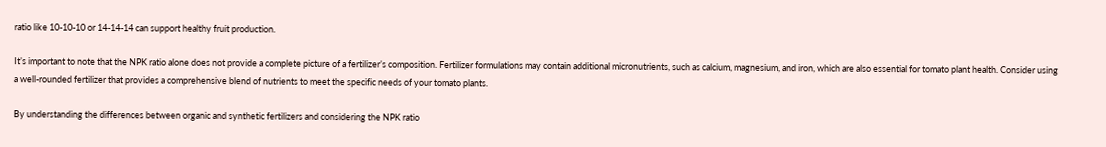ratio like 10-10-10 or 14-14-14 can support healthy fruit production.

It’s important to note that the NPK ratio alone does not provide a complete picture of a fertilizer’s composition. Fertilizer formulations may contain additional micronutrients, such as calcium, magnesium, and iron, which are also essential for tomato plant health. Consider using a well-rounded fertilizer that provides a comprehensive blend of nutrients to meet the specific needs of your tomato plants.

By understanding the differences between organic and synthetic fertilizers and considering the NPK ratio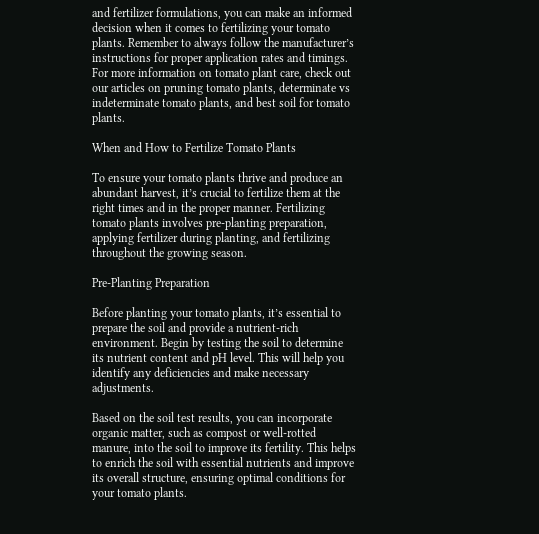and fertilizer formulations, you can make an informed decision when it comes to fertilizing your tomato plants. Remember to always follow the manufacturer’s instructions for proper application rates and timings. For more information on tomato plant care, check out our articles on pruning tomato plants, determinate vs indeterminate tomato plants, and best soil for tomato plants.

When and How to Fertilize Tomato Plants

To ensure your tomato plants thrive and produce an abundant harvest, it’s crucial to fertilize them at the right times and in the proper manner. Fertilizing tomato plants involves pre-planting preparation, applying fertilizer during planting, and fertilizing throughout the growing season.

Pre-Planting Preparation

Before planting your tomato plants, it’s essential to prepare the soil and provide a nutrient-rich environment. Begin by testing the soil to determine its nutrient content and pH level. This will help you identify any deficiencies and make necessary adjustments.

Based on the soil test results, you can incorporate organic matter, such as compost or well-rotted manure, into the soil to improve its fertility. This helps to enrich the soil with essential nutrients and improve its overall structure, ensuring optimal conditions for your tomato plants.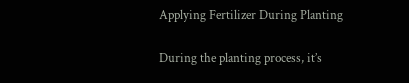Applying Fertilizer During Planting

During the planting process, it’s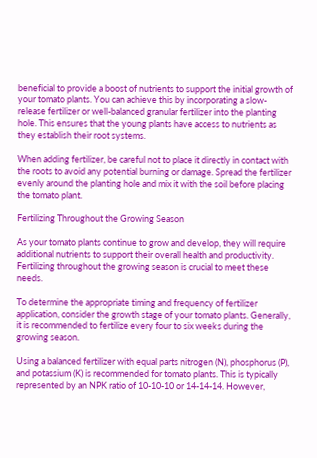beneficial to provide a boost of nutrients to support the initial growth of your tomato plants. You can achieve this by incorporating a slow-release fertilizer or well-balanced granular fertilizer into the planting hole. This ensures that the young plants have access to nutrients as they establish their root systems.

When adding fertilizer, be careful not to place it directly in contact with the roots to avoid any potential burning or damage. Spread the fertilizer evenly around the planting hole and mix it with the soil before placing the tomato plant.

Fertilizing Throughout the Growing Season

As your tomato plants continue to grow and develop, they will require additional nutrients to support their overall health and productivity. Fertilizing throughout the growing season is crucial to meet these needs.

To determine the appropriate timing and frequency of fertilizer application, consider the growth stage of your tomato plants. Generally, it is recommended to fertilize every four to six weeks during the growing season.

Using a balanced fertilizer with equal parts nitrogen (N), phosphorus (P), and potassium (K) is recommended for tomato plants. This is typically represented by an NPK ratio of 10-10-10 or 14-14-14. However,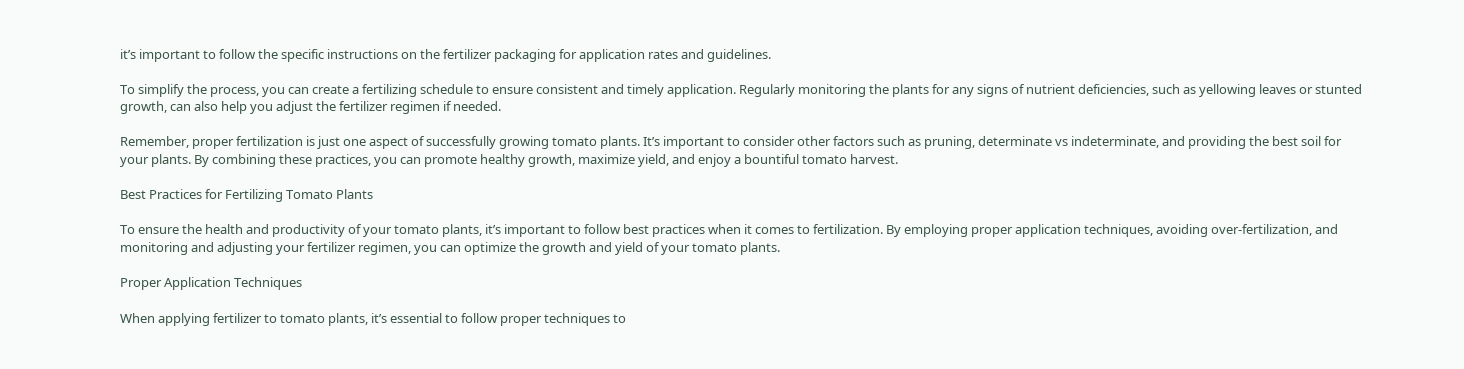it’s important to follow the specific instructions on the fertilizer packaging for application rates and guidelines.

To simplify the process, you can create a fertilizing schedule to ensure consistent and timely application. Regularly monitoring the plants for any signs of nutrient deficiencies, such as yellowing leaves or stunted growth, can also help you adjust the fertilizer regimen if needed.

Remember, proper fertilization is just one aspect of successfully growing tomato plants. It’s important to consider other factors such as pruning, determinate vs indeterminate, and providing the best soil for your plants. By combining these practices, you can promote healthy growth, maximize yield, and enjoy a bountiful tomato harvest.

Best Practices for Fertilizing Tomato Plants

To ensure the health and productivity of your tomato plants, it’s important to follow best practices when it comes to fertilization. By employing proper application techniques, avoiding over-fertilization, and monitoring and adjusting your fertilizer regimen, you can optimize the growth and yield of your tomato plants.

Proper Application Techniques

When applying fertilizer to tomato plants, it’s essential to follow proper techniques to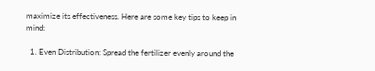maximize its effectiveness. Here are some key tips to keep in mind:

  1. Even Distribution: Spread the fertilizer evenly around the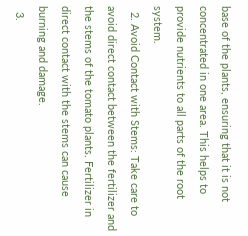base of the plants, ensuring that it is not concentrated in one area. This helps to provide nutrients to all parts of the root system.
  2. Avoid Contact with Stems: Take care to avoid direct contact between the fertilizer and the stems of the tomato plants. Fertilizer in direct contact with the stems can cause burning and damage.
  3.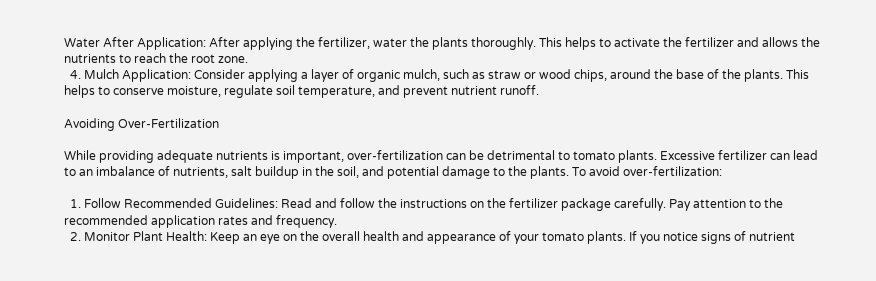Water After Application: After applying the fertilizer, water the plants thoroughly. This helps to activate the fertilizer and allows the nutrients to reach the root zone.
  4. Mulch Application: Consider applying a layer of organic mulch, such as straw or wood chips, around the base of the plants. This helps to conserve moisture, regulate soil temperature, and prevent nutrient runoff.

Avoiding Over-Fertilization

While providing adequate nutrients is important, over-fertilization can be detrimental to tomato plants. Excessive fertilizer can lead to an imbalance of nutrients, salt buildup in the soil, and potential damage to the plants. To avoid over-fertilization:

  1. Follow Recommended Guidelines: Read and follow the instructions on the fertilizer package carefully. Pay attention to the recommended application rates and frequency.
  2. Monitor Plant Health: Keep an eye on the overall health and appearance of your tomato plants. If you notice signs of nutrient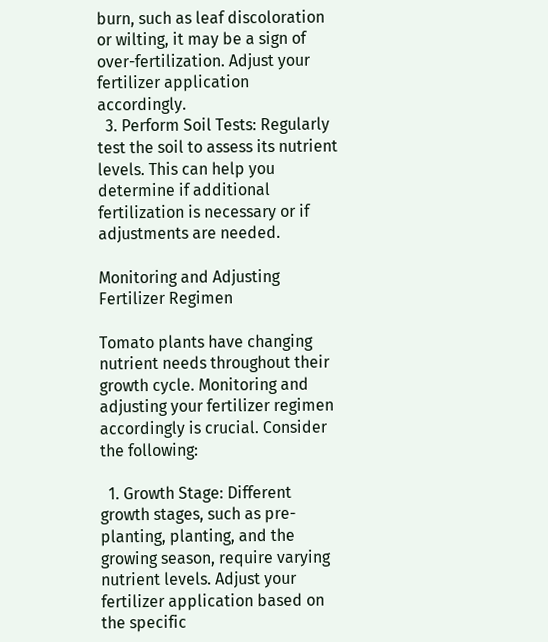burn, such as leaf discoloration or wilting, it may be a sign of over-fertilization. Adjust your fertilizer application accordingly.
  3. Perform Soil Tests: Regularly test the soil to assess its nutrient levels. This can help you determine if additional fertilization is necessary or if adjustments are needed.

Monitoring and Adjusting Fertilizer Regimen

Tomato plants have changing nutrient needs throughout their growth cycle. Monitoring and adjusting your fertilizer regimen accordingly is crucial. Consider the following:

  1. Growth Stage: Different growth stages, such as pre-planting, planting, and the growing season, require varying nutrient levels. Adjust your fertilizer application based on the specific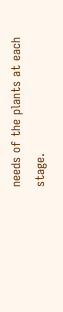needs of the plants at each stage.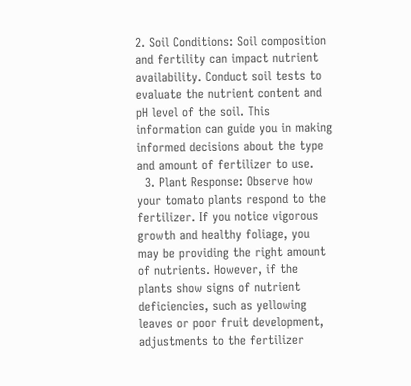2. Soil Conditions: Soil composition and fertility can impact nutrient availability. Conduct soil tests to evaluate the nutrient content and pH level of the soil. This information can guide you in making informed decisions about the type and amount of fertilizer to use.
  3. Plant Response: Observe how your tomato plants respond to the fertilizer. If you notice vigorous growth and healthy foliage, you may be providing the right amount of nutrients. However, if the plants show signs of nutrient deficiencies, such as yellowing leaves or poor fruit development, adjustments to the fertilizer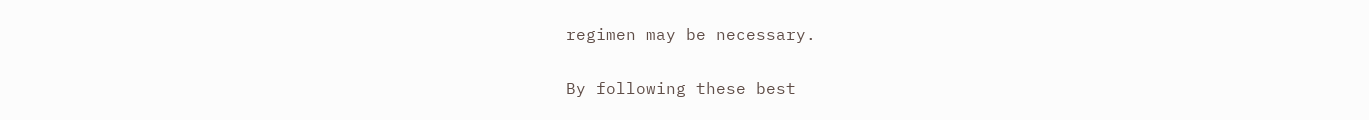regimen may be necessary.

By following these best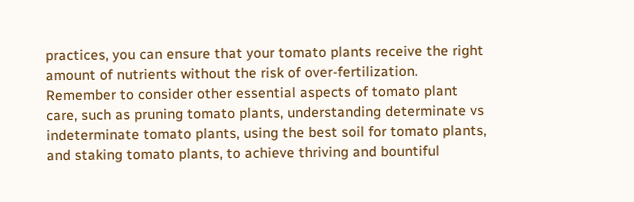practices, you can ensure that your tomato plants receive the right amount of nutrients without the risk of over-fertilization. Remember to consider other essential aspects of tomato plant care, such as pruning tomato plants, understanding determinate vs indeterminate tomato plants, using the best soil for tomato plants, and staking tomato plants, to achieve thriving and bountiful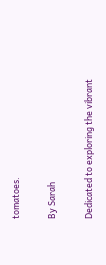tomatoes.

By Sarah

Dedicated to exploring the vibrant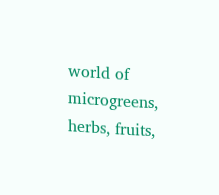world of microgreens, herbs, fruits,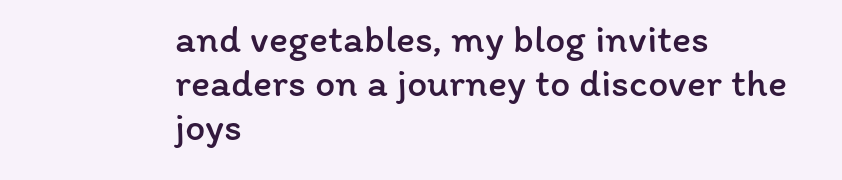and vegetables, my blog invites readers on a journey to discover the joys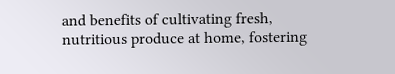and benefits of cultivating fresh, nutritious produce at home, fostering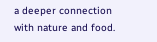a deeper connection with nature and food.